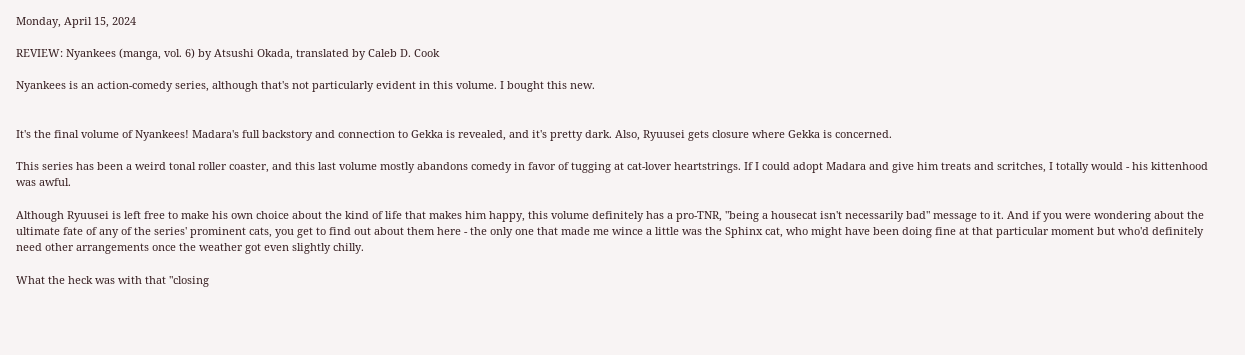Monday, April 15, 2024

REVIEW: Nyankees (manga, vol. 6) by Atsushi Okada, translated by Caleb D. Cook

Nyankees is an action-comedy series, although that's not particularly evident in this volume. I bought this new.


It's the final volume of Nyankees! Madara's full backstory and connection to Gekka is revealed, and it's pretty dark. Also, Ryuusei gets closure where Gekka is concerned.

This series has been a weird tonal roller coaster, and this last volume mostly abandons comedy in favor of tugging at cat-lover heartstrings. If I could adopt Madara and give him treats and scritches, I totally would - his kittenhood was awful.

Although Ryuusei is left free to make his own choice about the kind of life that makes him happy, this volume definitely has a pro-TNR, "being a housecat isn't necessarily bad" message to it. And if you were wondering about the ultimate fate of any of the series' prominent cats, you get to find out about them here - the only one that made me wince a little was the Sphinx cat, who might have been doing fine at that particular moment but who'd definitely need other arrangements once the weather got even slightly chilly.

What the heck was with that "closing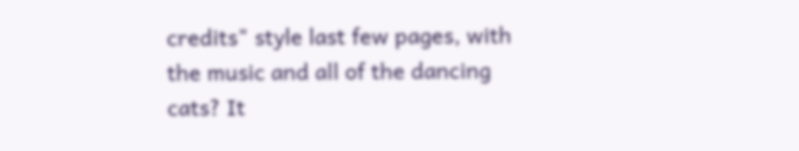credits" style last few pages, with the music and all of the dancing cats? It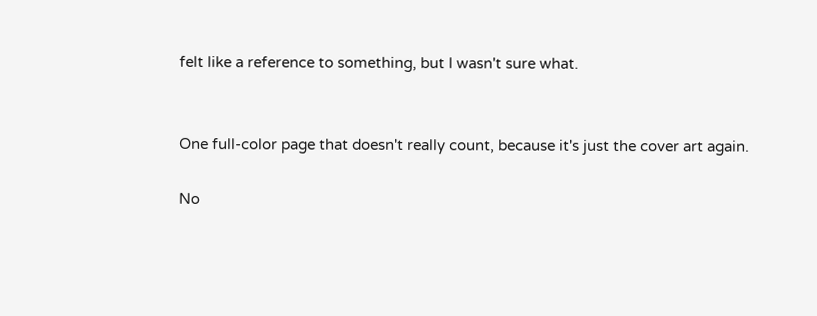felt like a reference to something, but I wasn't sure what.


One full-color page that doesn't really count, because it's just the cover art again.

No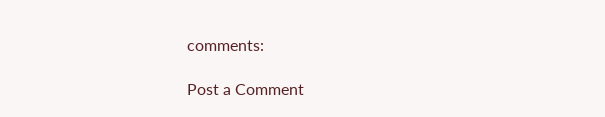comments:

Post a Comment